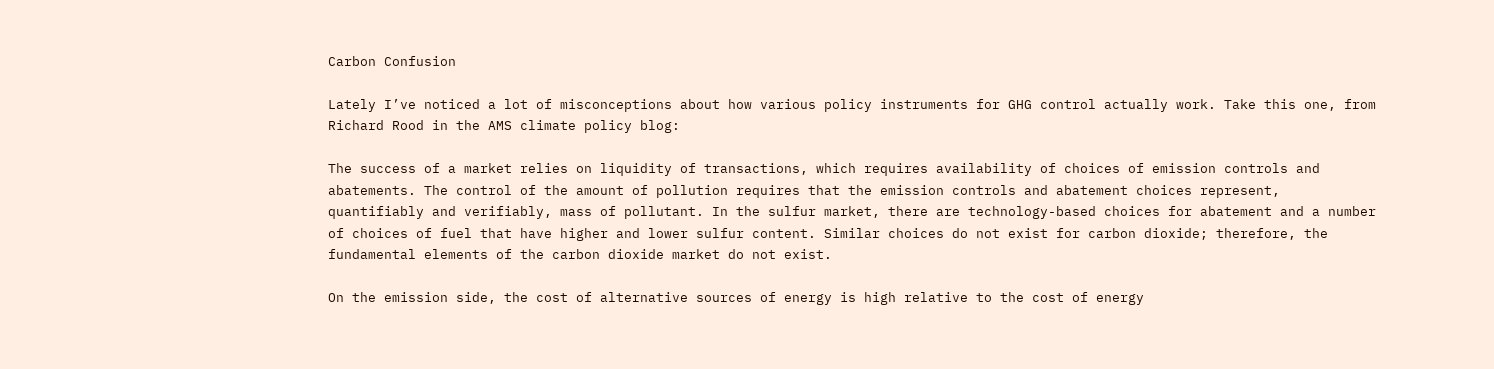Carbon Confusion

Lately I’ve noticed a lot of misconceptions about how various policy instruments for GHG control actually work. Take this one, from Richard Rood in the AMS climate policy blog:

The success of a market relies on liquidity of transactions, which requires availability of choices of emission controls and abatements. The control of the amount of pollution requires that the emission controls and abatement choices represent, quantifiably and verifiably, mass of pollutant. In the sulfur market, there are technology-based choices for abatement and a number of choices of fuel that have higher and lower sulfur content. Similar choices do not exist for carbon dioxide; therefore, the fundamental elements of the carbon dioxide market do not exist.

On the emission side, the cost of alternative sources of energy is high relative to the cost of energy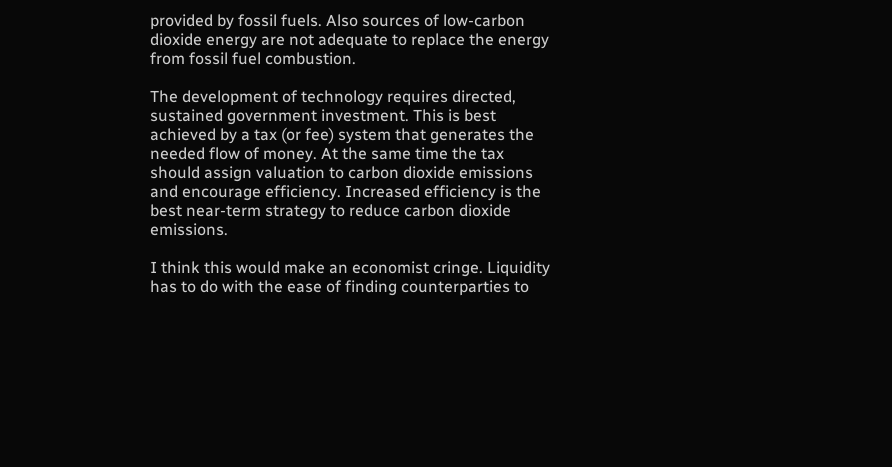provided by fossil fuels. Also sources of low-carbon dioxide energy are not adequate to replace the energy from fossil fuel combustion.

The development of technology requires directed, sustained government investment. This is best achieved by a tax (or fee) system that generates the needed flow of money. At the same time the tax should assign valuation to carbon dioxide emissions and encourage efficiency. Increased efficiency is the best near-term strategy to reduce carbon dioxide emissions.

I think this would make an economist cringe. Liquidity has to do with the ease of finding counterparties to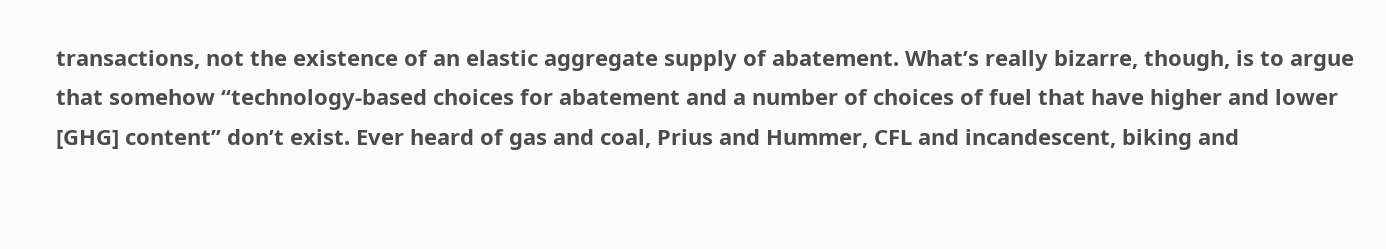transactions, not the existence of an elastic aggregate supply of abatement. What’s really bizarre, though, is to argue that somehow “technology-based choices for abatement and a number of choices of fuel that have higher and lower [GHG] content” don’t exist. Ever heard of gas and coal, Prius and Hummer, CFL and incandescent, biking and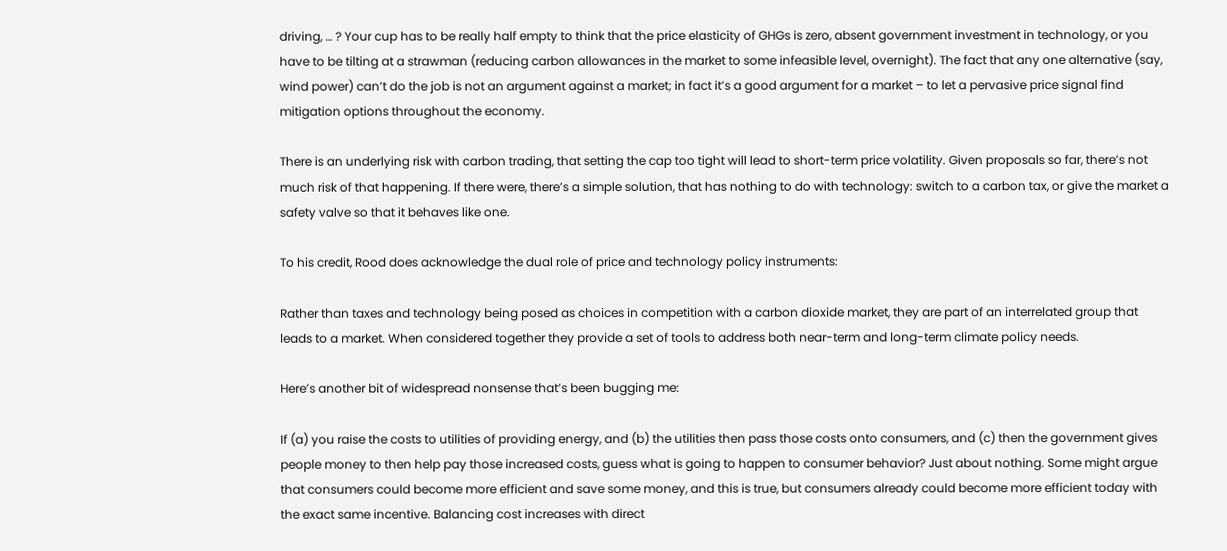driving, … ? Your cup has to be really half empty to think that the price elasticity of GHGs is zero, absent government investment in technology, or you have to be tilting at a strawman (reducing carbon allowances in the market to some infeasible level, overnight). The fact that any one alternative (say, wind power) can’t do the job is not an argument against a market; in fact it’s a good argument for a market – to let a pervasive price signal find mitigation options throughout the economy.

There is an underlying risk with carbon trading, that setting the cap too tight will lead to short-term price volatility. Given proposals so far, there’s not much risk of that happening. If there were, there’s a simple solution, that has nothing to do with technology: switch to a carbon tax, or give the market a safety valve so that it behaves like one.

To his credit, Rood does acknowledge the dual role of price and technology policy instruments:

Rather than taxes and technology being posed as choices in competition with a carbon dioxide market, they are part of an interrelated group that leads to a market. When considered together they provide a set of tools to address both near-term and long-term climate policy needs.

Here’s another bit of widespread nonsense that’s been bugging me:

If (a) you raise the costs to utilities of providing energy, and (b) the utilities then pass those costs onto consumers, and (c) then the government gives people money to then help pay those increased costs, guess what is going to happen to consumer behavior? Just about nothing. Some might argue that consumers could become more efficient and save some money, and this is true, but consumers already could become more efficient today with the exact same incentive. Balancing cost increases with direct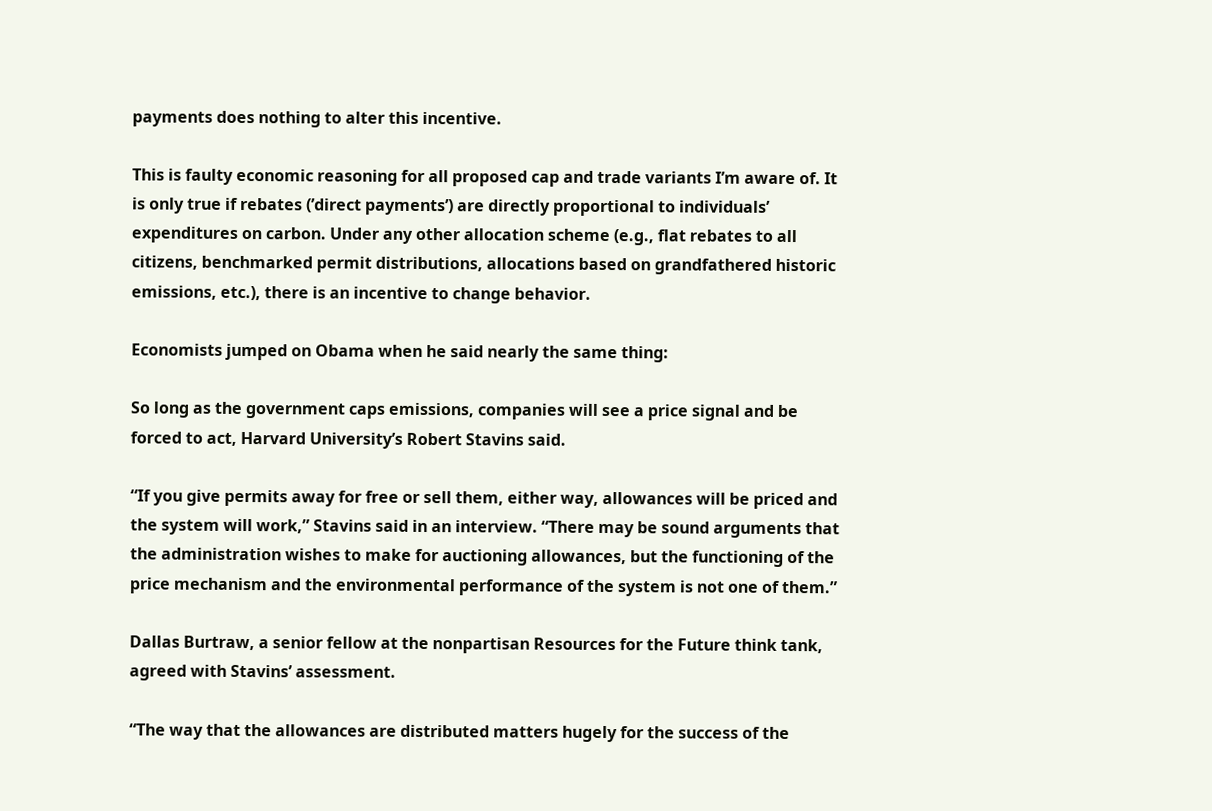payments does nothing to alter this incentive.

This is faulty economic reasoning for all proposed cap and trade variants I’m aware of. It is only true if rebates (’direct payments’) are directly proportional to individuals’ expenditures on carbon. Under any other allocation scheme (e.g., flat rebates to all citizens, benchmarked permit distributions, allocations based on grandfathered historic emissions, etc.), there is an incentive to change behavior.

Economists jumped on Obama when he said nearly the same thing:

So long as the government caps emissions, companies will see a price signal and be forced to act, Harvard University’s Robert Stavins said.

“If you give permits away for free or sell them, either way, allowances will be priced and the system will work,” Stavins said in an interview. “There may be sound arguments that the administration wishes to make for auctioning allowances, but the functioning of the price mechanism and the environmental performance of the system is not one of them.”

Dallas Burtraw, a senior fellow at the nonpartisan Resources for the Future think tank, agreed with Stavins’ assessment.

“The way that the allowances are distributed matters hugely for the success of the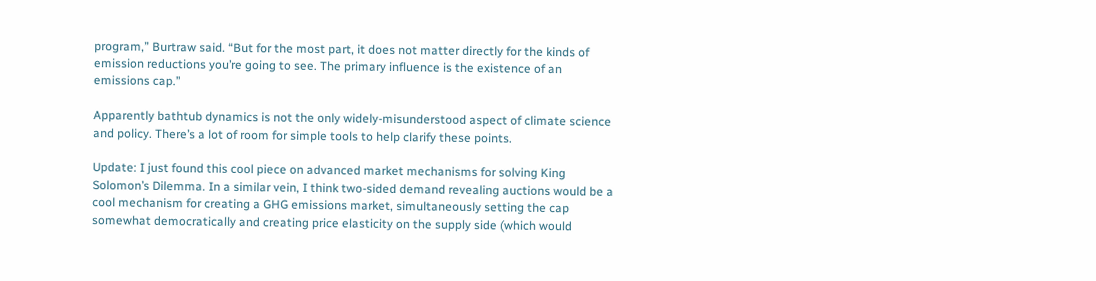program,” Burtraw said. “But for the most part, it does not matter directly for the kinds of emission reductions you’re going to see. The primary influence is the existence of an emissions cap.”

Apparently bathtub dynamics is not the only widely-misunderstood aspect of climate science and policy. There’s a lot of room for simple tools to help clarify these points.

Update: I just found this cool piece on advanced market mechanisms for solving King Solomon’s Dilemma. In a similar vein, I think two-sided demand revealing auctions would be a cool mechanism for creating a GHG emissions market, simultaneously setting the cap somewhat democratically and creating price elasticity on the supply side (which would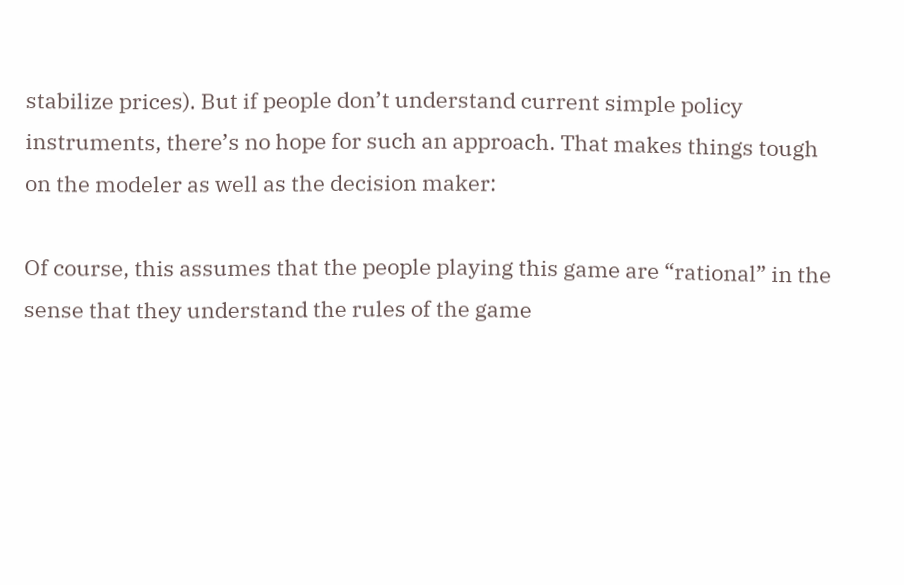stabilize prices). But if people don’t understand current simple policy instruments, there’s no hope for such an approach. That makes things tough on the modeler as well as the decision maker:

Of course, this assumes that the people playing this game are “rational” in the sense that they understand the rules of the game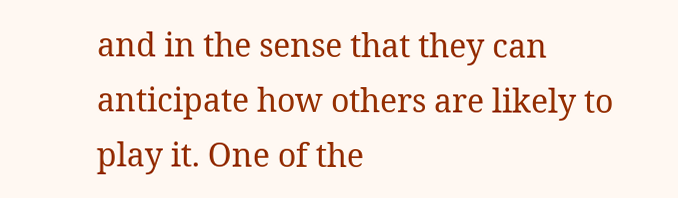and in the sense that they can anticipate how others are likely to play it. One of the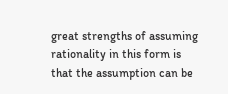great strengths of assuming rationality in this form is that the assumption can be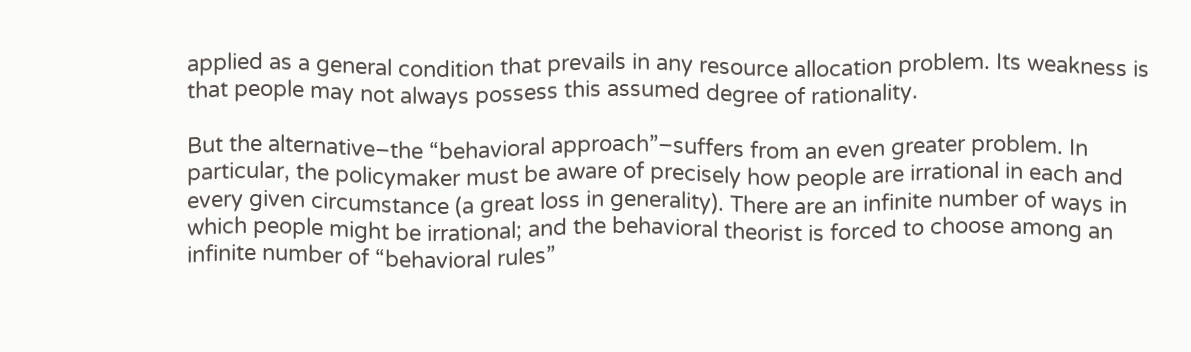applied as a general condition that prevails in any resource allocation problem. Its weakness is that people may not always possess this assumed degree of rationality.

But the alternative–the “behavioral approach”–suffers from an even greater problem. In particular, the policymaker must be aware of precisely how people are irrational in each and every given circumstance (a great loss in generality). There are an infinite number of ways in which people might be irrational; and the behavioral theorist is forced to choose among an infinite number of “behavioral rules”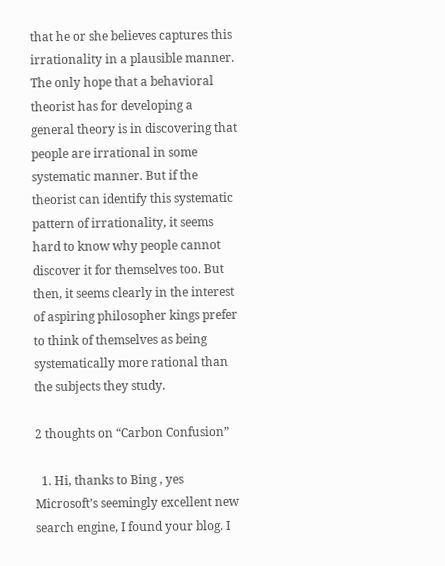that he or she believes captures this irrationality in a plausible manner. The only hope that a behavioral theorist has for developing a general theory is in discovering that people are irrational in some systematic manner. But if the theorist can identify this systematic pattern of irrationality, it seems hard to know why people cannot discover it for themselves too. But then, it seems clearly in the interest of aspiring philosopher kings prefer to think of themselves as being systematically more rational than the subjects they study.

2 thoughts on “Carbon Confusion”

  1. Hi, thanks to Bing , yes Microsoft’s seemingly excellent new search engine, I found your blog. I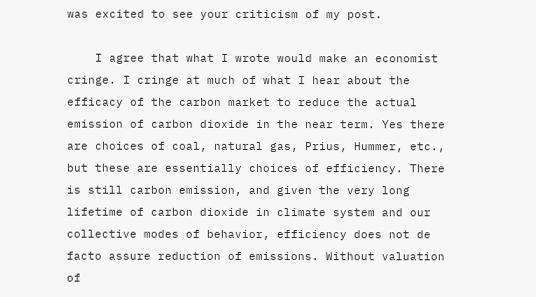was excited to see your criticism of my post.

    I agree that what I wrote would make an economist cringe. I cringe at much of what I hear about the efficacy of the carbon market to reduce the actual emission of carbon dioxide in the near term. Yes there are choices of coal, natural gas, Prius, Hummer, etc., but these are essentially choices of efficiency. There is still carbon emission, and given the very long lifetime of carbon dioxide in climate system and our collective modes of behavior, efficiency does not de facto assure reduction of emissions. Without valuation of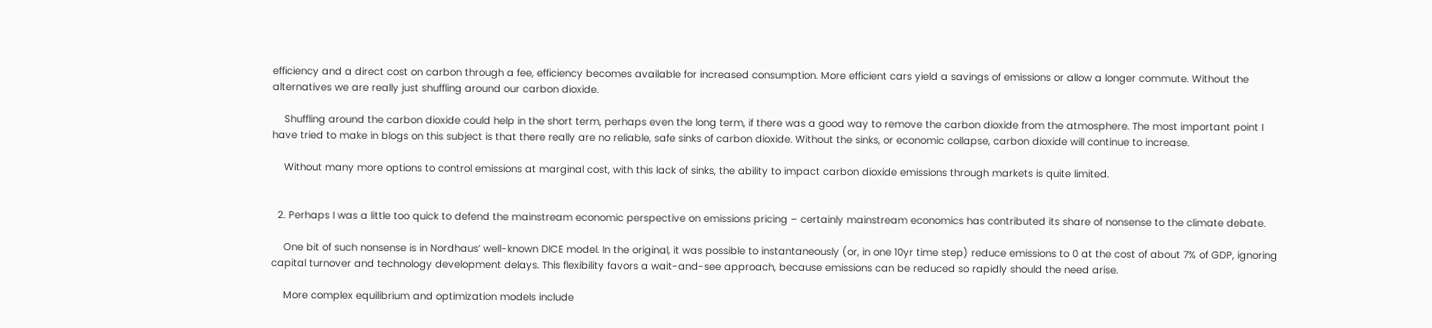efficiency and a direct cost on carbon through a fee, efficiency becomes available for increased consumption. More efficient cars yield a savings of emissions or allow a longer commute. Without the alternatives we are really just shuffling around our carbon dioxide.

    Shuffling around the carbon dioxide could help in the short term, perhaps even the long term, if there was a good way to remove the carbon dioxide from the atmosphere. The most important point I have tried to make in blogs on this subject is that there really are no reliable, safe sinks of carbon dioxide. Without the sinks, or economic collapse, carbon dioxide will continue to increase.

    Without many more options to control emissions at marginal cost, with this lack of sinks, the ability to impact carbon dioxide emissions through markets is quite limited.


  2. Perhaps I was a little too quick to defend the mainstream economic perspective on emissions pricing – certainly mainstream economics has contributed its share of nonsense to the climate debate.

    One bit of such nonsense is in Nordhaus’ well-known DICE model. In the original, it was possible to instantaneously (or, in one 10yr time step) reduce emissions to 0 at the cost of about 7% of GDP, ignoring capital turnover and technology development delays. This flexibility favors a wait-and-see approach, because emissions can be reduced so rapidly should the need arise.

    More complex equilibrium and optimization models include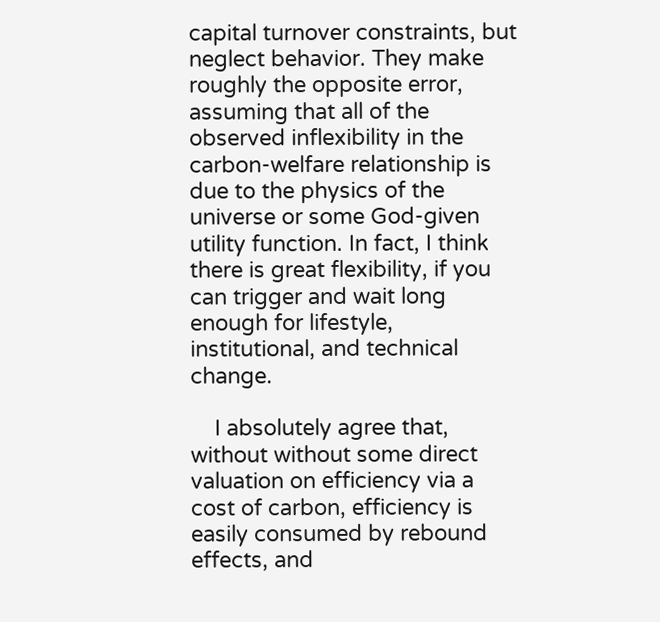capital turnover constraints, but neglect behavior. They make roughly the opposite error, assuming that all of the observed inflexibility in the carbon-welfare relationship is due to the physics of the universe or some God-given utility function. In fact, I think there is great flexibility, if you can trigger and wait long enough for lifestyle, institutional, and technical change.

    I absolutely agree that, without without some direct valuation on efficiency via a cost of carbon, efficiency is easily consumed by rebound effects, and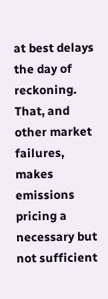at best delays the day of reckoning. That, and other market failures, makes emissions pricing a necessary but not sufficient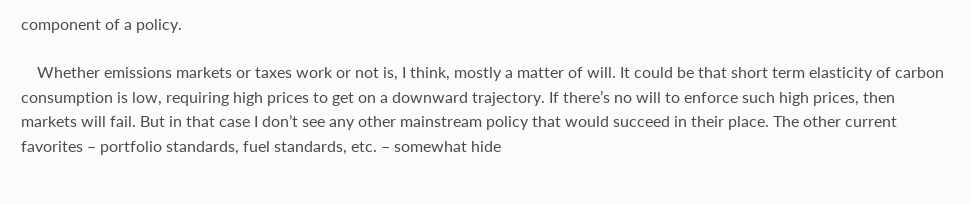component of a policy.

    Whether emissions markets or taxes work or not is, I think, mostly a matter of will. It could be that short term elasticity of carbon consumption is low, requiring high prices to get on a downward trajectory. If there’s no will to enforce such high prices, then markets will fail. But in that case I don’t see any other mainstream policy that would succeed in their place. The other current favorites – portfolio standards, fuel standards, etc. – somewhat hide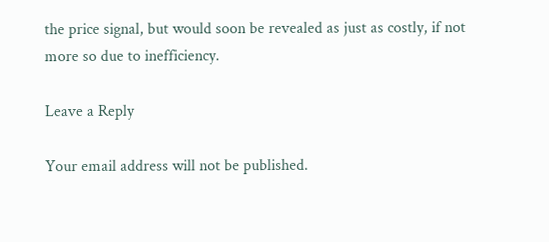the price signal, but would soon be revealed as just as costly, if not more so due to inefficiency.

Leave a Reply

Your email address will not be published.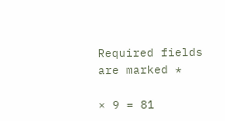Required fields are marked *

× 9 = 81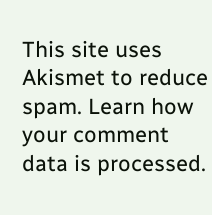This site uses Akismet to reduce spam. Learn how your comment data is processed.